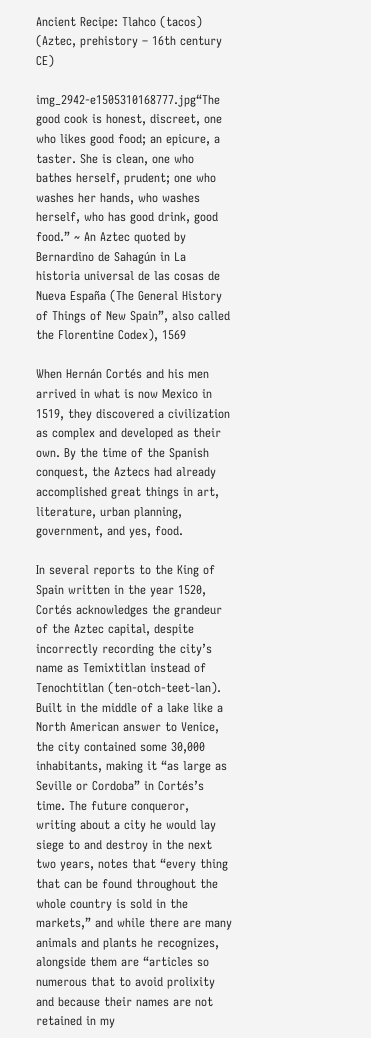Ancient Recipe: Tlahco (tacos) (Aztec, prehistory – 16th century CE)

img_2942-e1505310168777.jpg“The good cook is honest, discreet, one who likes good food; an epicure, a taster. She is clean, one who bathes herself, prudent; one who washes her hands, who washes herself, who has good drink, good food.” ~ An Aztec quoted by Bernardino de Sahagún in La historia universal de las cosas de Nueva España (The General History of Things of New Spain”, also called the Florentine Codex), 1569

When Hernán Cortés and his men arrived in what is now Mexico in 1519, they discovered a civilization as complex and developed as their own. By the time of the Spanish conquest, the Aztecs had already accomplished great things in art, literature, urban planning, government, and yes, food.

In several reports to the King of Spain written in the year 1520, Cortés acknowledges the grandeur of the Aztec capital, despite incorrectly recording the city’s name as Temixtitlan instead of Tenochtitlan (ten-otch-teet-lan). Built in the middle of a lake like a North American answer to Venice, the city contained some 30,000 inhabitants, making it “as large as Seville or Cordoba” in Cortés’s time. The future conqueror, writing about a city he would lay siege to and destroy in the next two years, notes that “every thing that can be found throughout the whole country is sold in the markets,” and while there are many animals and plants he recognizes, alongside them are “articles so numerous that to avoid prolixity and because their names are not retained in my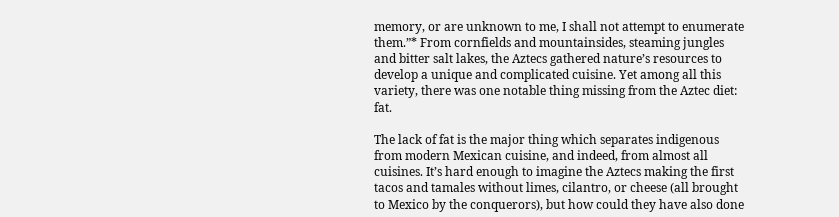memory, or are unknown to me, I shall not attempt to enumerate them.”* From cornfields and mountainsides, steaming jungles and bitter salt lakes, the Aztecs gathered nature’s resources to develop a unique and complicated cuisine. Yet among all this variety, there was one notable thing missing from the Aztec diet: fat.

The lack of fat is the major thing which separates indigenous from modern Mexican cuisine, and indeed, from almost all cuisines. It’s hard enough to imagine the Aztecs making the first tacos and tamales without limes, cilantro, or cheese (all brought to Mexico by the conquerors), but how could they have also done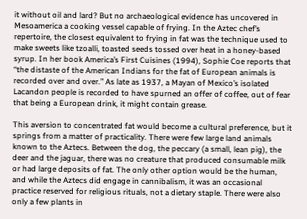it without oil and lard? But no archaeological evidence has uncovered in Mesoamerica a cooking vessel capable of frying. In the Aztec chef’s repertoire, the closest equivalent to frying in fat was the technique used to make sweets like tzoalli, toasted seeds tossed over heat in a honey-based syrup. In her book America’s First Cuisines (1994), Sophie Coe reports that “the distaste of the American Indians for the fat of European animals is recorded over and over.” As late as 1937, a Mayan of Mexico’s isolated Lacandon people is recorded to have spurned an offer of coffee, out of fear that being a European drink, it might contain grease.

This aversion to concentrated fat would become a cultural preference, but it springs from a matter of practicality. There were few large land animals known to the Aztecs. Between the dog, the peccary (a small, lean pig), the deer and the jaguar, there was no creature that produced consumable milk or had large deposits of fat. The only other option would be the human, and while the Aztecs did engage in cannibalism, it was an occasional practice reserved for religious rituals, not a dietary staple. There were also only a few plants in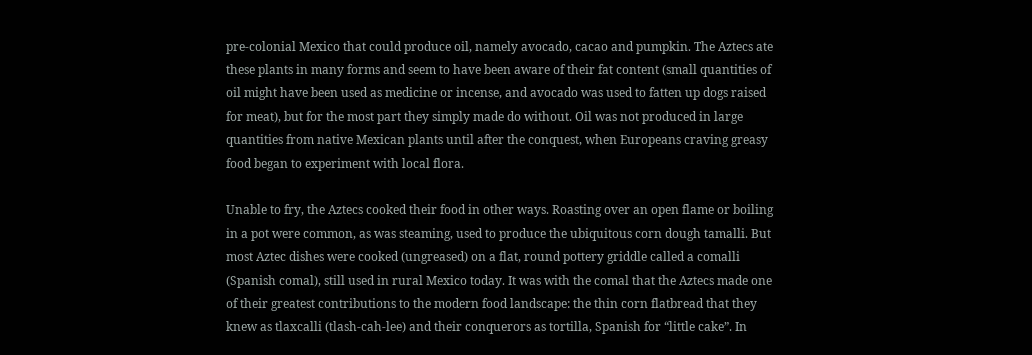pre-colonial Mexico that could produce oil, namely avocado, cacao and pumpkin. The Aztecs ate these plants in many forms and seem to have been aware of their fat content (small quantities of oil might have been used as medicine or incense, and avocado was used to fatten up dogs raised for meat), but for the most part they simply made do without. Oil was not produced in large quantities from native Mexican plants until after the conquest, when Europeans craving greasy food began to experiment with local flora.

Unable to fry, the Aztecs cooked their food in other ways. Roasting over an open flame or boiling in a pot were common, as was steaming, used to produce the ubiquitous corn dough tamalli. But most Aztec dishes were cooked (ungreased) on a flat, round pottery griddle called a comalli (Spanish comal), still used in rural Mexico today. It was with the comal that the Aztecs made one of their greatest contributions to the modern food landscape: the thin corn flatbread that they knew as tlaxcalli (tlash-cah-lee) and their conquerors as tortilla, Spanish for “little cake”. In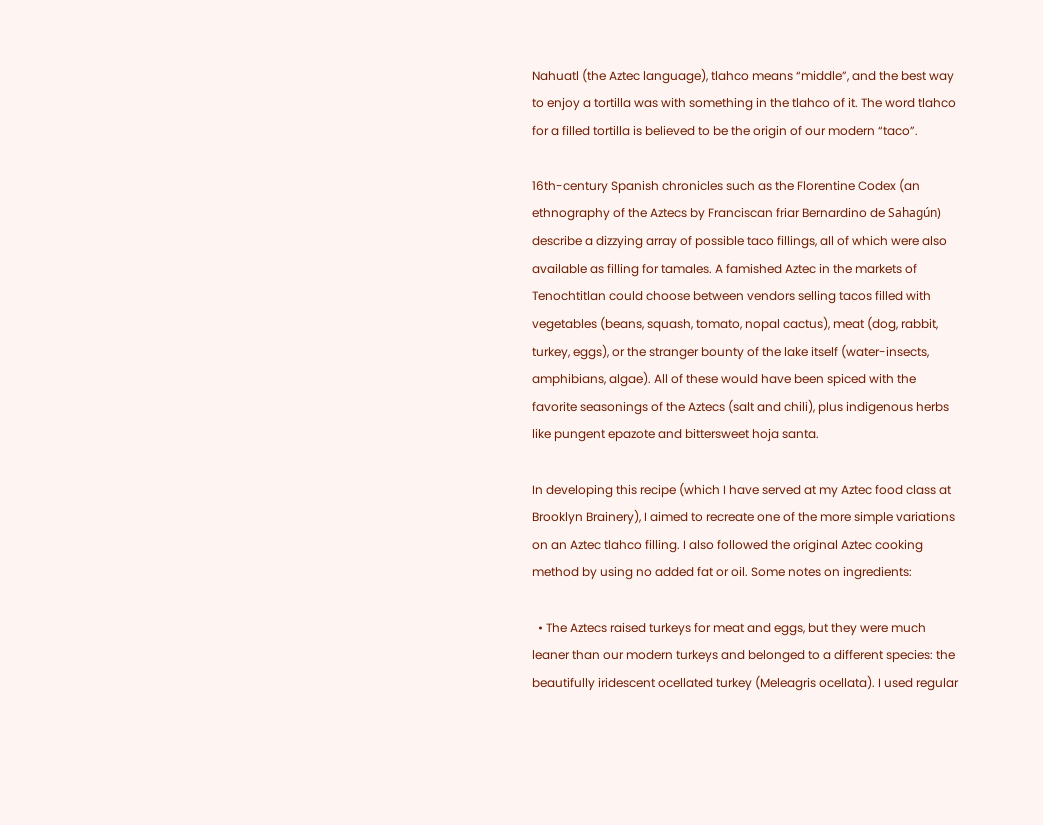Nahuatl (the Aztec language), tlahco means “middle”, and the best way to enjoy a tortilla was with something in the tlahco of it. The word tlahco for a filled tortilla is believed to be the origin of our modern “taco”.

16th-century Spanish chronicles such as the Florentine Codex (an ethnography of the Aztecs by Franciscan friar Bernardino de Sahagún) describe a dizzying array of possible taco fillings, all of which were also available as filling for tamales. A famished Aztec in the markets of Tenochtitlan could choose between vendors selling tacos filled with vegetables (beans, squash, tomato, nopal cactus), meat (dog, rabbit, turkey, eggs), or the stranger bounty of the lake itself (water-insects, amphibians, algae). All of these would have been spiced with the favorite seasonings of the Aztecs (salt and chili), plus indigenous herbs like pungent epazote and bittersweet hoja santa.

In developing this recipe (which I have served at my Aztec food class at Brooklyn Brainery), I aimed to recreate one of the more simple variations on an Aztec tlahco filling. I also followed the original Aztec cooking method by using no added fat or oil. Some notes on ingredients:

  • The Aztecs raised turkeys for meat and eggs, but they were much leaner than our modern turkeys and belonged to a different species: the beautifully iridescent ocellated turkey (Meleagris ocellata). I used regular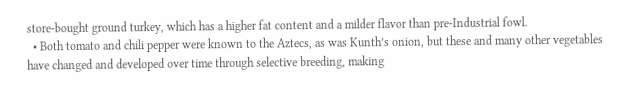store-bought ground turkey, which has a higher fat content and a milder flavor than pre-Industrial fowl.
  • Both tomato and chili pepper were known to the Aztecs, as was Kunth’s onion, but these and many other vegetables have changed and developed over time through selective breeding, making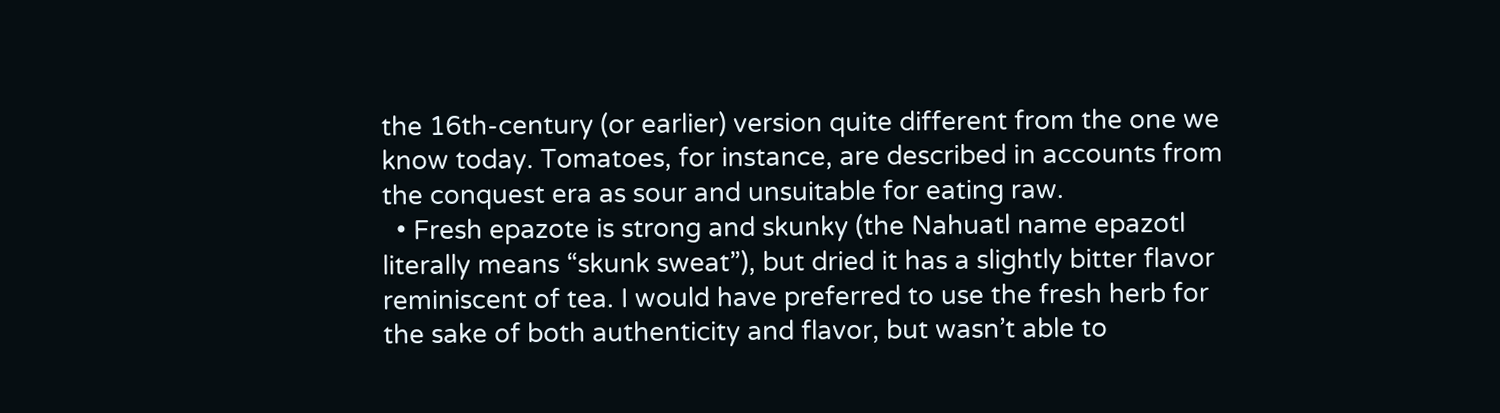the 16th-century (or earlier) version quite different from the one we know today. Tomatoes, for instance, are described in accounts from the conquest era as sour and unsuitable for eating raw.
  • Fresh epazote is strong and skunky (the Nahuatl name epazotl literally means “skunk sweat”), but dried it has a slightly bitter flavor reminiscent of tea. I would have preferred to use the fresh herb for the sake of both authenticity and flavor, but wasn’t able to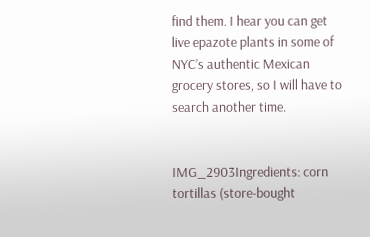find them. I hear you can get live epazote plants in some of NYC’s authentic Mexican grocery stores, so I will have to search another time.


IMG_2903Ingredients: corn tortillas (store-bought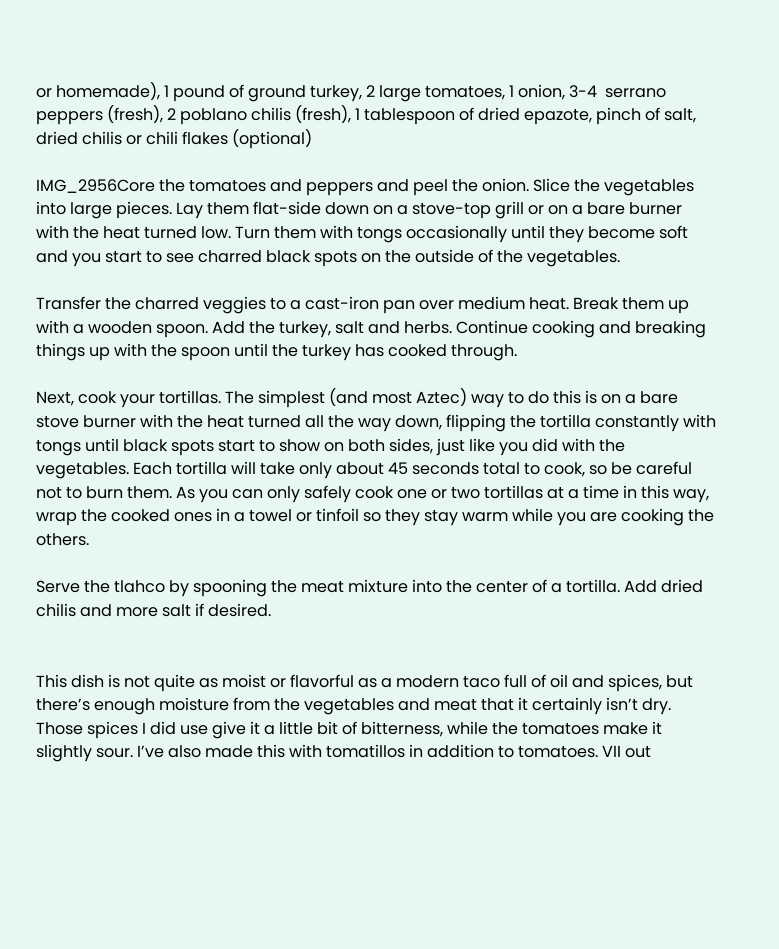or homemade), 1 pound of ground turkey, 2 large tomatoes, 1 onion, 3-4  serrano peppers (fresh), 2 poblano chilis (fresh), 1 tablespoon of dried epazote, pinch of salt, dried chilis or chili flakes (optional)

IMG_2956Core the tomatoes and peppers and peel the onion. Slice the vegetables into large pieces. Lay them flat-side down on a stove-top grill or on a bare burner with the heat turned low. Turn them with tongs occasionally until they become soft and you start to see charred black spots on the outside of the vegetables.

Transfer the charred veggies to a cast-iron pan over medium heat. Break them up with a wooden spoon. Add the turkey, salt and herbs. Continue cooking and breaking things up with the spoon until the turkey has cooked through.

Next, cook your tortillas. The simplest (and most Aztec) way to do this is on a bare stove burner with the heat turned all the way down, flipping the tortilla constantly with tongs until black spots start to show on both sides, just like you did with the vegetables. Each tortilla will take only about 45 seconds total to cook, so be careful not to burn them. As you can only safely cook one or two tortillas at a time in this way, wrap the cooked ones in a towel or tinfoil so they stay warm while you are cooking the others.

Serve the tlahco by spooning the meat mixture into the center of a tortilla. Add dried chilis and more salt if desired.


This dish is not quite as moist or flavorful as a modern taco full of oil and spices, but there’s enough moisture from the vegetables and meat that it certainly isn’t dry. Those spices I did use give it a little bit of bitterness, while the tomatoes make it slightly sour. I’ve also made this with tomatillos in addition to tomatoes. VII out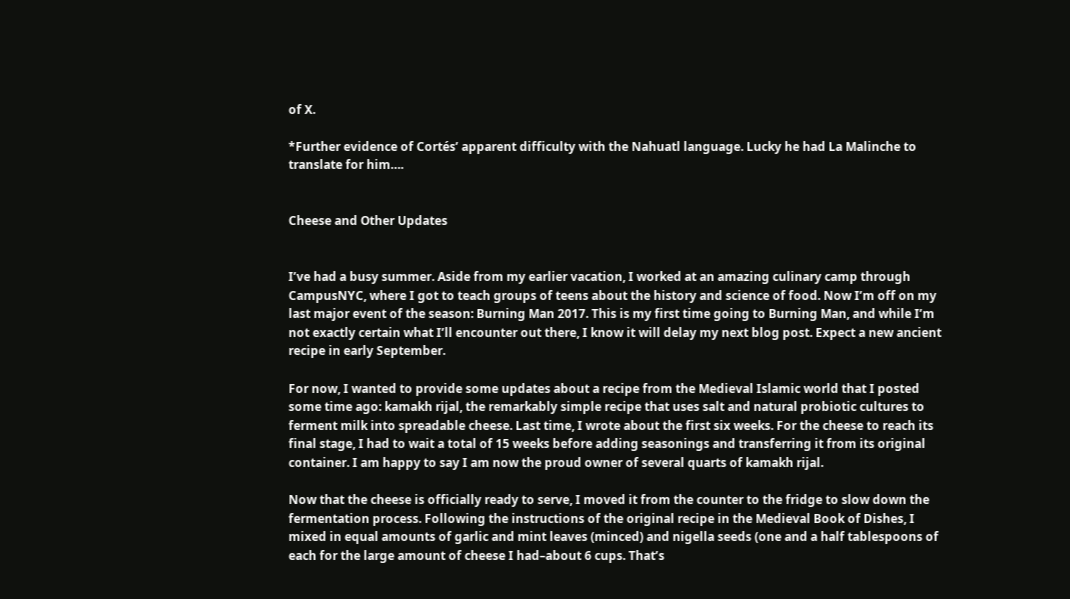of X.

*Further evidence of Cortés’ apparent difficulty with the Nahuatl language. Lucky he had La Malinche to translate for him….


Cheese and Other Updates


I’ve had a busy summer. Aside from my earlier vacation, I worked at an amazing culinary camp through CampusNYC, where I got to teach groups of teens about the history and science of food. Now I’m off on my last major event of the season: Burning Man 2017. This is my first time going to Burning Man, and while I’m not exactly certain what I’ll encounter out there, I know it will delay my next blog post. Expect a new ancient recipe in early September.

For now, I wanted to provide some updates about a recipe from the Medieval Islamic world that I posted some time ago: kamakh rijal, the remarkably simple recipe that uses salt and natural probiotic cultures to ferment milk into spreadable cheese. Last time, I wrote about the first six weeks. For the cheese to reach its final stage, I had to wait a total of 15 weeks before adding seasonings and transferring it from its original container. I am happy to say I am now the proud owner of several quarts of kamakh rijal.

Now that the cheese is officially ready to serve, I moved it from the counter to the fridge to slow down the fermentation process. Following the instructions of the original recipe in the Medieval Book of Dishes, I mixed in equal amounts of garlic and mint leaves (minced) and nigella seeds (one and a half tablespoons of each for the large amount of cheese I had–about 6 cups. That’s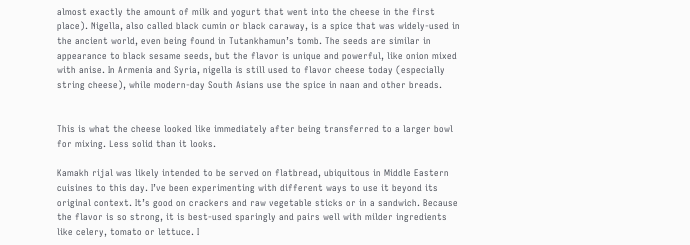almost exactly the amount of milk and yogurt that went into the cheese in the first place). Nigella, also called black cumin or black caraway, is a spice that was widely-used in the ancient world, even being found in Tutankhamun’s tomb. The seeds are similar in appearance to black sesame seeds, but the flavor is unique and powerful, like onion mixed with anise. In Armenia and Syria, nigella is still used to flavor cheese today (especially string cheese), while modern-day South Asians use the spice in naan and other breads.


This is what the cheese looked like immediately after being transferred to a larger bowl for mixing. Less solid than it looks.

Kamakh rijal was likely intended to be served on flatbread, ubiquitous in Middle Eastern cuisines to this day. I’ve been experimenting with different ways to use it beyond its original context. It’s good on crackers and raw vegetable sticks or in a sandwich. Because the flavor is so strong, it is best-used sparingly and pairs well with milder ingredients like celery, tomato or lettuce. I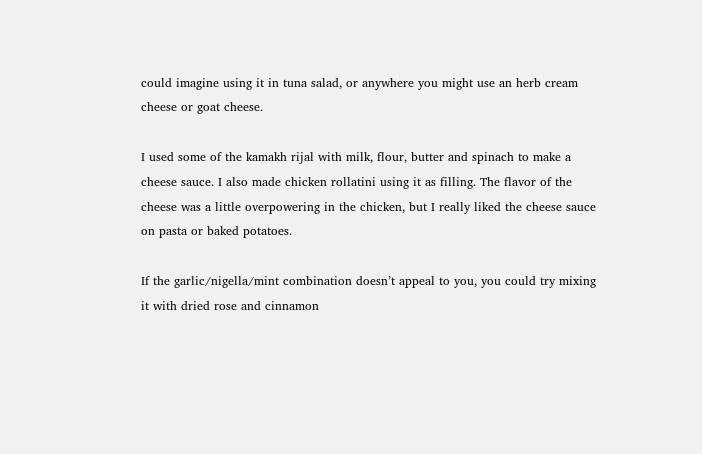could imagine using it in tuna salad, or anywhere you might use an herb cream cheese or goat cheese.

I used some of the kamakh rijal with milk, flour, butter and spinach to make a cheese sauce. I also made chicken rollatini using it as filling. The flavor of the cheese was a little overpowering in the chicken, but I really liked the cheese sauce on pasta or baked potatoes.

If the garlic/nigella/mint combination doesn’t appeal to you, you could try mixing it with dried rose and cinnamon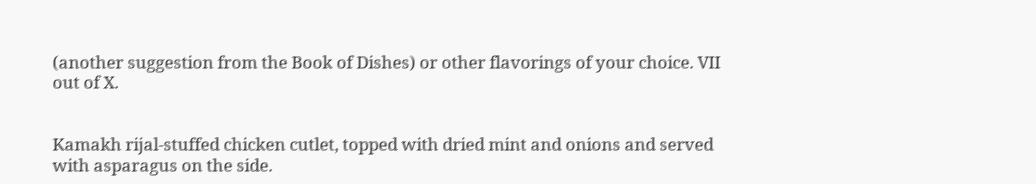(another suggestion from the Book of Dishes) or other flavorings of your choice. VII out of X.


Kamakh rijal-stuffed chicken cutlet, topped with dried mint and onions and served with asparagus on the side.